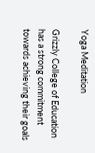Yoga Meditation

Grizzly College of Education has a strong commitment towards achieving their goals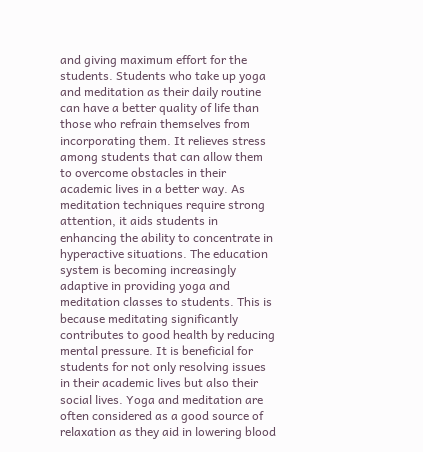and giving maximum effort for the students. Students who take up yoga and meditation as their daily routine can have a better quality of life than those who refrain themselves from incorporating them. It relieves stress among students that can allow them to overcome obstacles in their academic lives in a better way. As meditation techniques require strong attention, it aids students in enhancing the ability to concentrate in hyperactive situations. The education system is becoming increasingly adaptive in providing yoga and meditation classes to students. This is because meditating significantly contributes to good health by reducing mental pressure. It is beneficial for students for not only resolving issues in their academic lives but also their social lives. Yoga and meditation are often considered as a good source of relaxation as they aid in lowering blood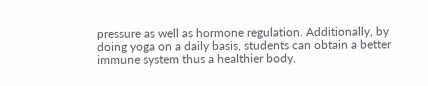pressure as well as hormone regulation. Additionally, by doing yoga on a daily basis, students can obtain a better immune system thus a healthier body.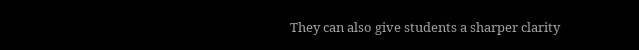They can also give students a sharper clarity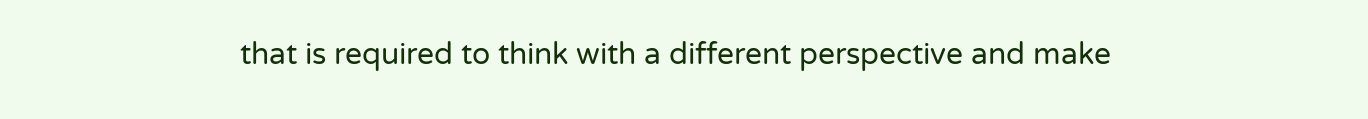that is required to think with a different perspective and make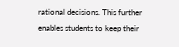rational decisions. This further enables students to keep their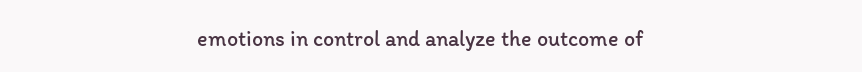emotions in control and analyze the outcome of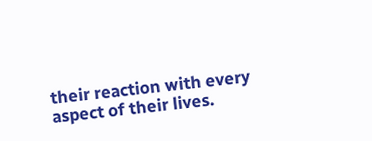their reaction with every aspect of their lives.